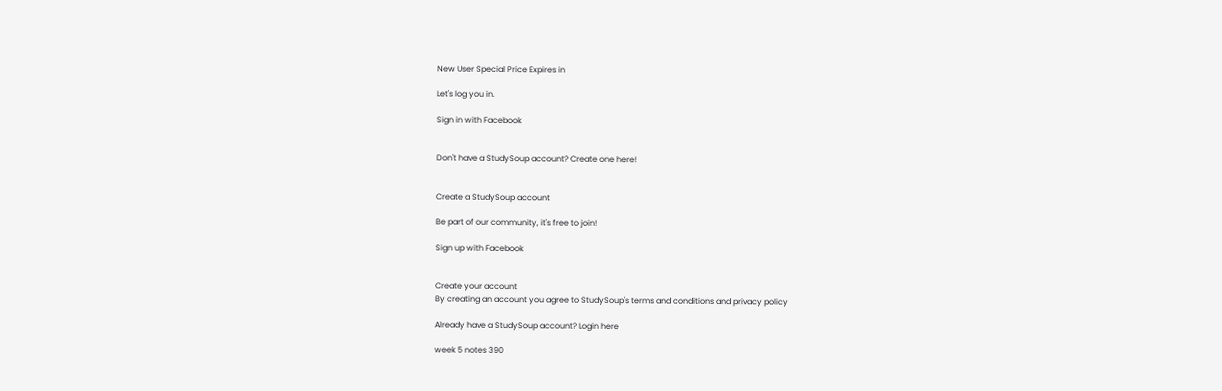New User Special Price Expires in

Let's log you in.

Sign in with Facebook


Don't have a StudySoup account? Create one here!


Create a StudySoup account

Be part of our community, it's free to join!

Sign up with Facebook


Create your account
By creating an account you agree to StudySoup's terms and conditions and privacy policy

Already have a StudySoup account? Login here

week 5 notes 390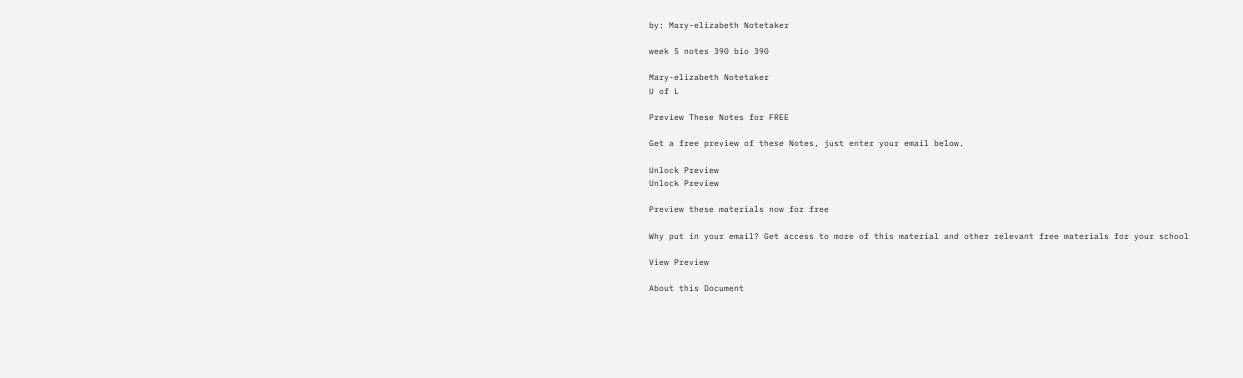by: Mary-elizabeth Notetaker

week 5 notes 390 bio 390

Mary-elizabeth Notetaker
U of L

Preview These Notes for FREE

Get a free preview of these Notes, just enter your email below.

Unlock Preview
Unlock Preview

Preview these materials now for free

Why put in your email? Get access to more of this material and other relevant free materials for your school

View Preview

About this Document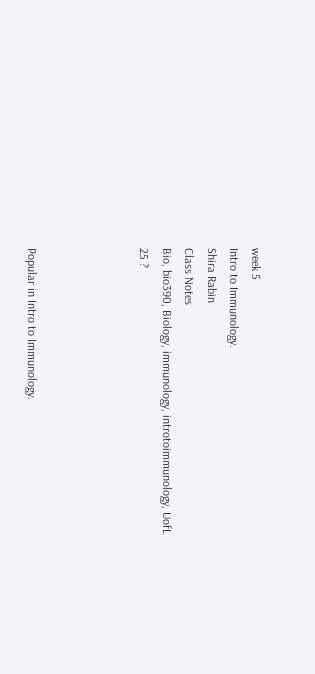week 5
Intro to Immunology.
Shira Rabin
Class Notes
Bio, bio390, Biology, immunology, introtoimmunology, UofL
25 ?




Popular in Intro to Immunology.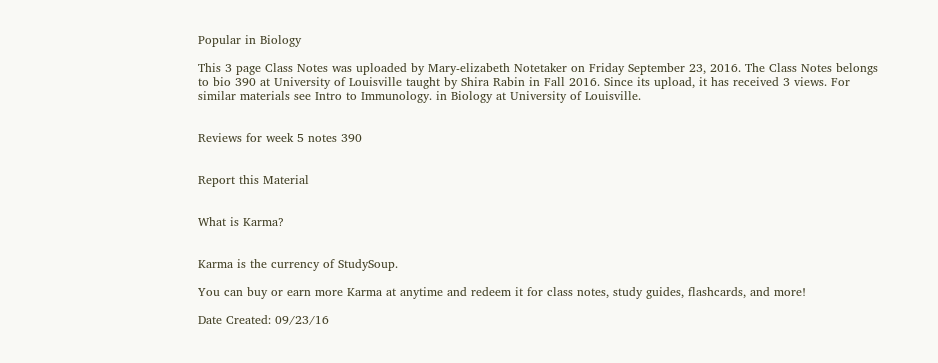Popular in Biology

This 3 page Class Notes was uploaded by Mary-elizabeth Notetaker on Friday September 23, 2016. The Class Notes belongs to bio 390 at University of Louisville taught by Shira Rabin in Fall 2016. Since its upload, it has received 3 views. For similar materials see Intro to Immunology. in Biology at University of Louisville.


Reviews for week 5 notes 390


Report this Material


What is Karma?


Karma is the currency of StudySoup.

You can buy or earn more Karma at anytime and redeem it for class notes, study guides, flashcards, and more!

Date Created: 09/23/16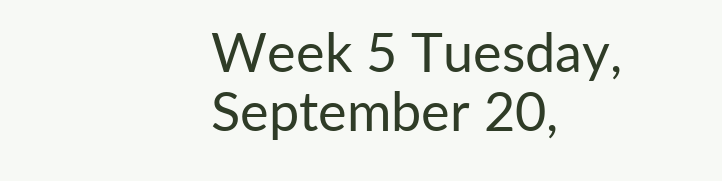Week 5 Tuesday, September 20,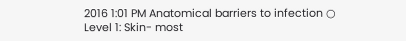2016 1:01 PM Anatomical barriers to infection ○ Level 1: Skin- most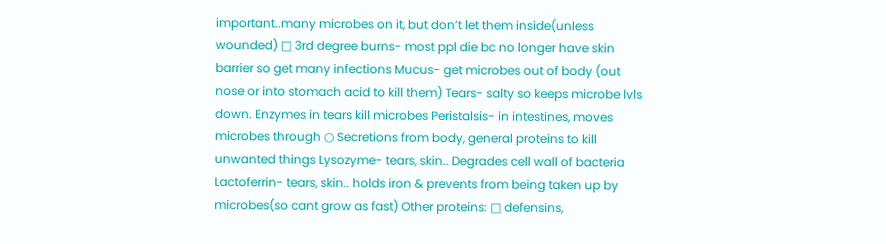important..many microbes on it, but don’t let them inside(unless wounded) □ 3rd degree burns- most ppl die bc no longer have skin barrier so get many infections Mucus- get microbes out of body (out nose or into stomach acid to kill them) Tears- salty so keeps microbe lvls down. Enzymes in tears kill microbes Peristalsis- in intestines, moves microbes through ○ Secretions from body, general proteins to kill unwanted things Lysozyme- tears, skin.. Degrades cell wall of bacteria Lactoferrin- tears, skin.. holds iron & prevents from being taken up by microbes(so cant grow as fast) Other proteins: □ defensins,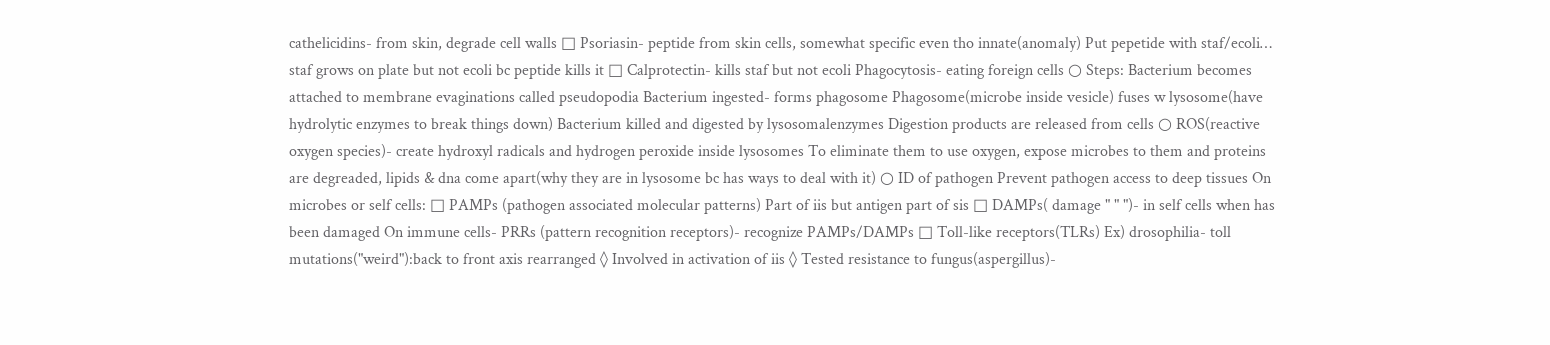cathelicidins- from skin, degrade cell walls □ Psoriasin- peptide from skin cells, somewhat specific even tho innate(anomaly) Put pepetide with staf/ecoli… staf grows on plate but not ecoli bc peptide kills it □ Calprotectin- kills staf but not ecoli Phagocytosis- eating foreign cells ○ Steps: Bacterium becomes attached to membrane evaginations called pseudopodia Bacterium ingested- forms phagosome Phagosome(microbe inside vesicle) fuses w lysosome(have hydrolytic enzymes to break things down) Bacterium killed and digested by lysosomalenzymes Digestion products are released from cells ○ ROS(reactive oxygen species)- create hydroxyl radicals and hydrogen peroxide inside lysosomes To eliminate them to use oxygen, expose microbes to them and proteins are degreaded, lipids & dna come apart(why they are in lysosome bc has ways to deal with it) ○ ID of pathogen Prevent pathogen access to deep tissues On microbes or self cells: □ PAMPs (pathogen associated molecular patterns) Part of iis but antigen part of sis □ DAMPs( damage " " ")- in self cells when has been damaged On immune cells- PRRs (pattern recognition receptors)- recognize PAMPs/DAMPs □ Toll-like receptors(TLRs) Ex) drosophilia- toll mutations("weird"):back to front axis rearranged ◊ Involved in activation of iis ◊ Tested resistance to fungus(aspergillus)-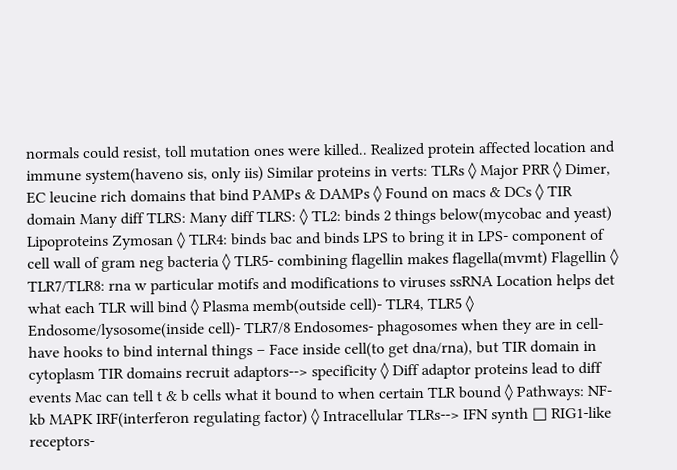normals could resist, toll mutation ones were killed.. Realized protein affected location and immune system(haveno sis, only iis) Similar proteins in verts: TLRs ◊ Major PRR ◊ Dimer, EC leucine rich domains that bind PAMPs & DAMPs ◊ Found on macs & DCs ◊ TIR domain Many diff TLRS: Many diff TLRS: ◊ TL2: binds 2 things below(mycobac and yeast) Lipoproteins Zymosan ◊ TLR4: binds bac and binds LPS to bring it in LPS- component of cell wall of gram neg bacteria ◊ TLR5- combining flagellin makes flagella(mvmt) Flagellin ◊ TLR7/TLR8: rna w particular motifs and modifications to viruses ssRNA Location helps det what each TLR will bind ◊ Plasma memb(outside cell)- TLR4, TLR5 ◊ Endosome/lysosome(inside cell)- TLR7/8 Endosomes- phagosomes when they are in cell- have hooks to bind internal things – Face inside cell(to get dna/rna), but TIR domain in cytoplasm TIR domains recruit adaptors--> specificity ◊ Diff adaptor proteins lead to diff events Mac can tell t & b cells what it bound to when certain TLR bound ◊ Pathways: NF-kb MAPK IRF(interferon regulating factor) ◊ Intracellular TLRs--> IFN synth □ RIG1-like receptors-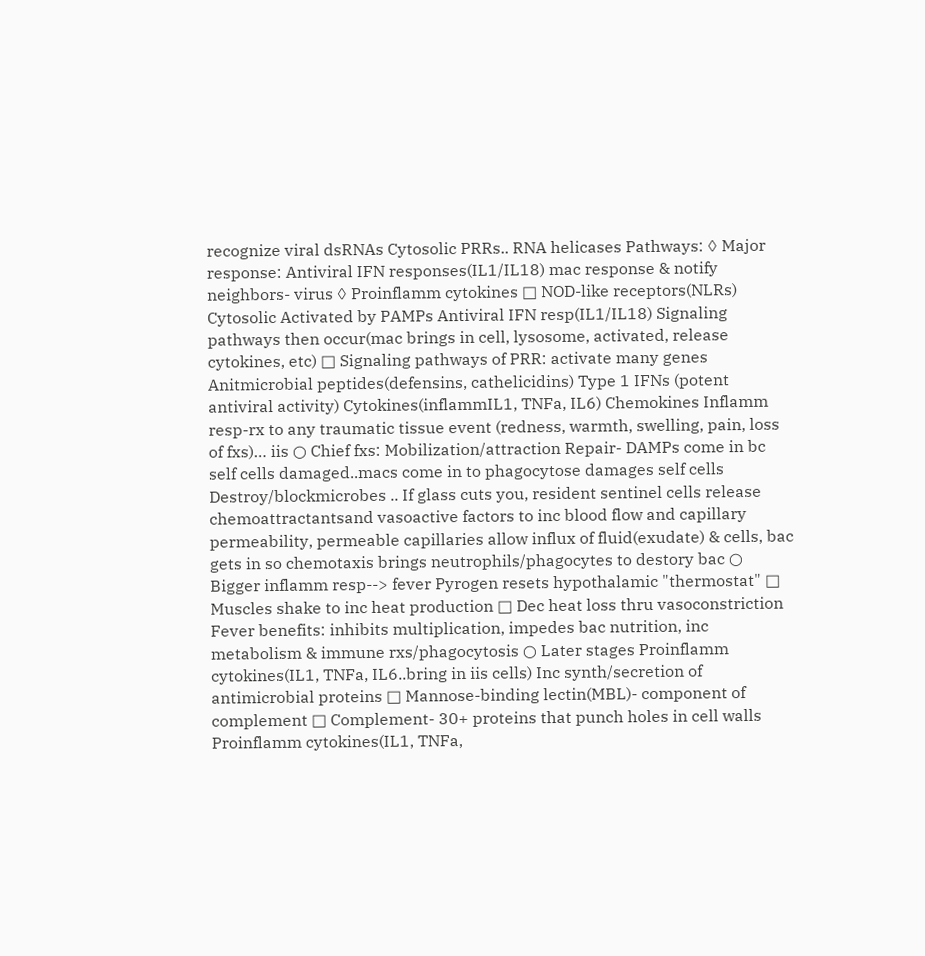recognize viral dsRNAs Cytosolic PRRs.. RNA helicases Pathways: ◊ Major response: Antiviral IFN responses(IL1/IL18) mac response & notify neighbors- virus ◊ Proinflamm cytokines □ NOD-like receptors(NLRs) Cytosolic Activated by PAMPs Antiviral IFN resp(IL1/IL18) Signaling pathways then occur(mac brings in cell, lysosome, activated, release cytokines, etc) □ Signaling pathways of PRR: activate many genes Anitmicrobial peptides(defensins, cathelicidins) Type 1 IFNs (potent antiviral activity) Cytokines(inflammIL1, TNFa, IL6) Chemokines Inflamm resp-rx to any traumatic tissue event (redness, warmth, swelling, pain, loss of fxs)… iis ○ Chief fxs: Mobilization/attraction Repair- DAMPs come in bc self cells damaged..macs come in to phagocytose damages self cells Destroy/blockmicrobes .. If glass cuts you, resident sentinel cells release chemoattractantsand vasoactive factors to inc blood flow and capillary permeability, permeable capillaries allow influx of fluid(exudate) & cells, bac gets in so chemotaxis brings neutrophils/phagocytes to destory bac ○ Bigger inflamm resp--> fever Pyrogen resets hypothalamic "thermostat" □ Muscles shake to inc heat production □ Dec heat loss thru vasoconstriction Fever benefits: inhibits multiplication, impedes bac nutrition, inc metabolism & immune rxs/phagocytosis ○ Later stages Proinflamm cytokines(IL1, TNFa, IL6..bring in iis cells) Inc synth/secretion of antimicrobial proteins □ Mannose-binding lectin(MBL)- component of complement □ Complement- 30+ proteins that punch holes in cell walls Proinflamm cytokines(IL1, TNFa,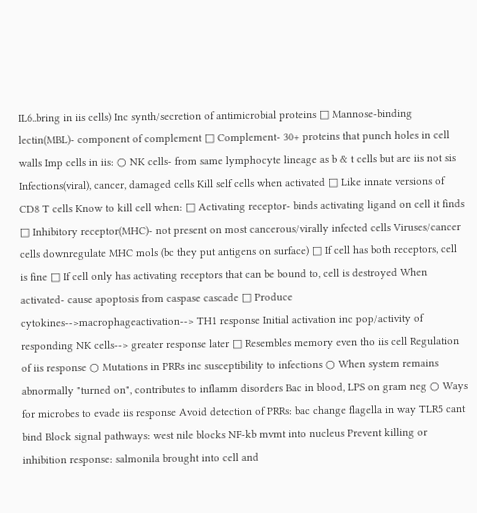IL6..bring in iis cells) Inc synth/secretion of antimicrobial proteins □ Mannose-binding lectin(MBL)- component of complement □ Complement- 30+ proteins that punch holes in cell walls Imp cells in iis: ○ NK cells- from same lymphocyte lineage as b & t cells but are iis not sis Infections(viral), cancer, damaged cells Kill self cells when activated □ Like innate versions of CD8 T cells Know to kill cell when: □ Activating receptor- binds activating ligand on cell it finds □ Inhibitory receptor(MHC)- not present on most cancerous/virally infected cells Viruses/cancer cells downregulate MHC mols (bc they put antigens on surface) □ If cell has both receptors, cell is fine □ If cell only has activating receptors that can be bound to, cell is destroyed When activated- cause apoptosis from caspase cascade □ Produce cytokines-->macrophageactivation--> TH1 response Initial activation inc pop/activity of responding NK cells--> greater response later □ Resembles memory even tho iis cell Regulation of iis response ○ Mutations in PRRs inc susceptibility to infections ○ When system remains abnormally "turned on", contributes to inflamm disorders Bac in blood, LPS on gram neg ○ Ways for microbes to evade iis response Avoid detection of PRRs: bac change flagella in way TLR5 cant bind Block signal pathways: west nile blocks NF-kb mvmt into nucleus Prevent killing or inhibition response: salmonila brought into cell and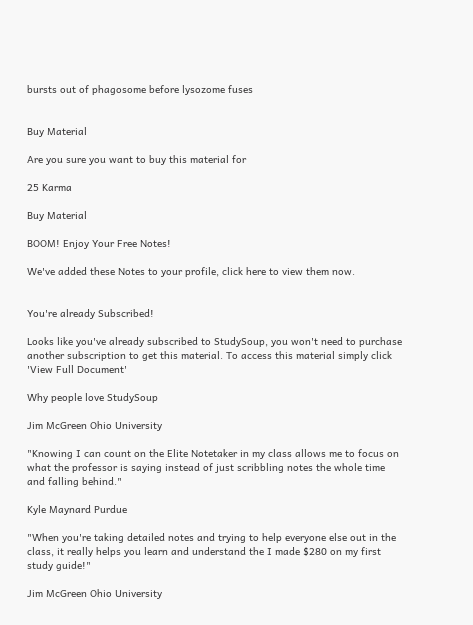bursts out of phagosome before lysozome fuses


Buy Material

Are you sure you want to buy this material for

25 Karma

Buy Material

BOOM! Enjoy Your Free Notes!

We've added these Notes to your profile, click here to view them now.


You're already Subscribed!

Looks like you've already subscribed to StudySoup, you won't need to purchase another subscription to get this material. To access this material simply click 'View Full Document'

Why people love StudySoup

Jim McGreen Ohio University

"Knowing I can count on the Elite Notetaker in my class allows me to focus on what the professor is saying instead of just scribbling notes the whole time and falling behind."

Kyle Maynard Purdue

"When you're taking detailed notes and trying to help everyone else out in the class, it really helps you learn and understand the I made $280 on my first study guide!"

Jim McGreen Ohio University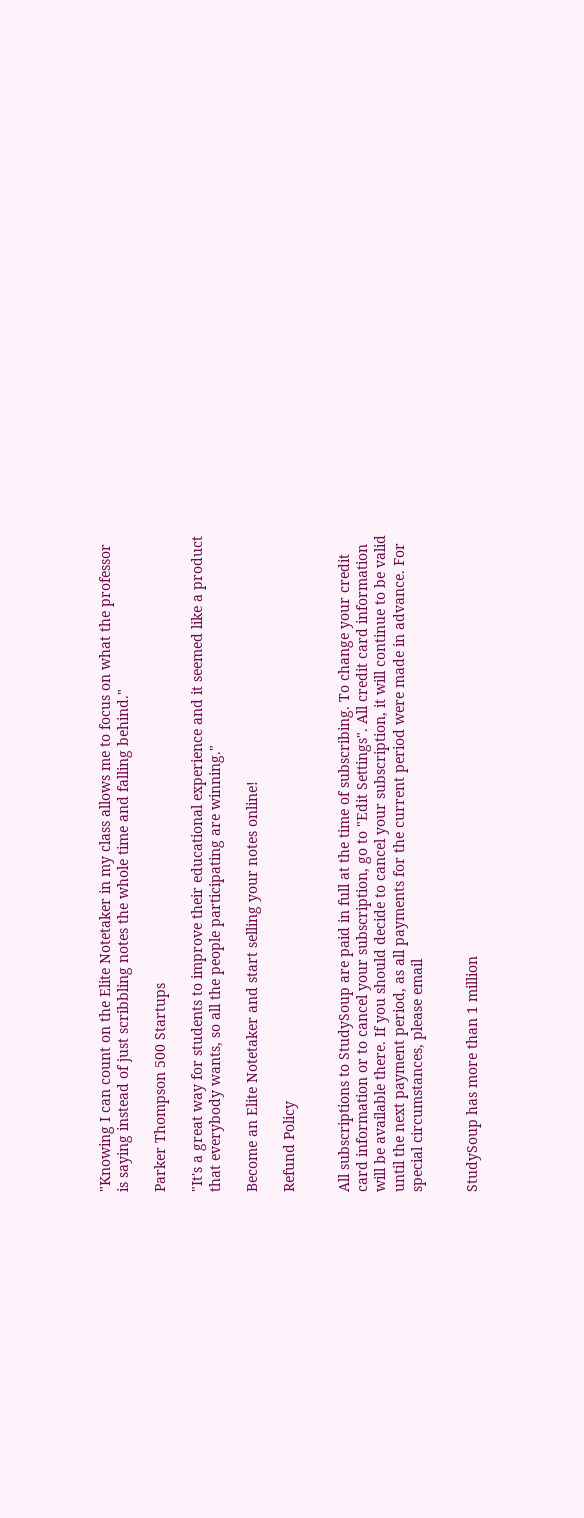"Knowing I can count on the Elite Notetaker in my class allows me to focus on what the professor is saying instead of just scribbling notes the whole time and falling behind."

Parker Thompson 500 Startups

"It's a great way for students to improve their educational experience and it seemed like a product that everybody wants, so all the people participating are winning."

Become an Elite Notetaker and start selling your notes online!

Refund Policy


All subscriptions to StudySoup are paid in full at the time of subscribing. To change your credit card information or to cancel your subscription, go to "Edit Settings". All credit card information will be available there. If you should decide to cancel your subscription, it will continue to be valid until the next payment period, as all payments for the current period were made in advance. For special circumstances, please email


StudySoup has more than 1 million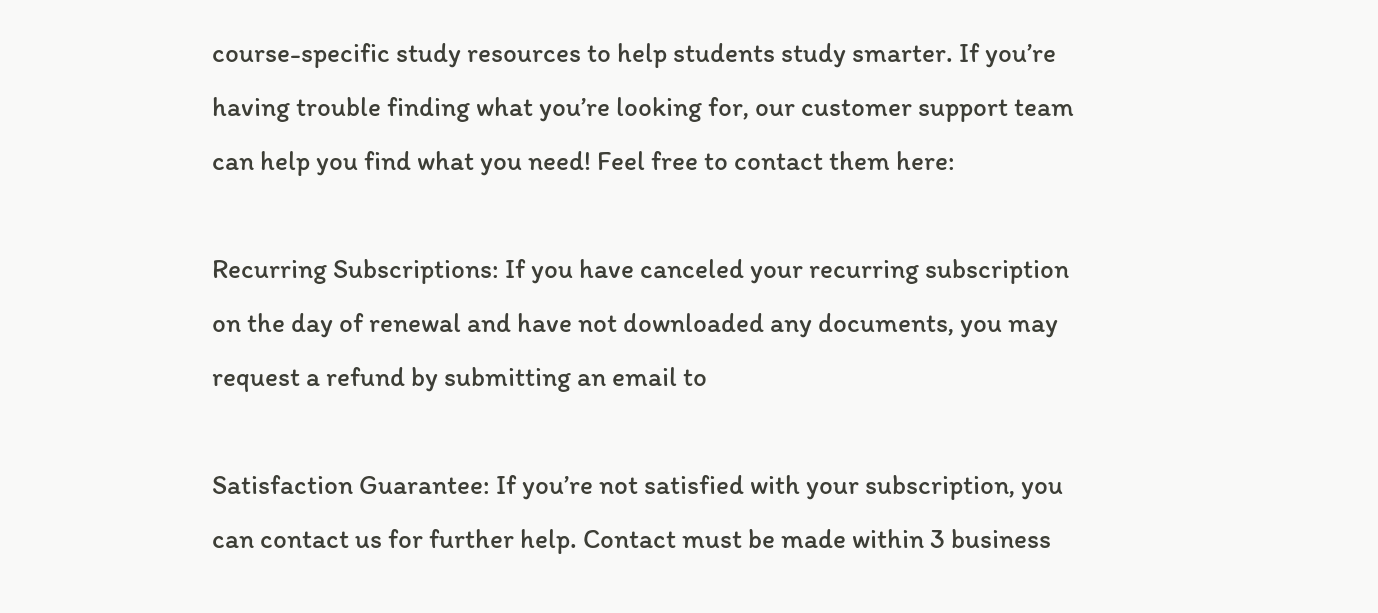course-specific study resources to help students study smarter. If you’re having trouble finding what you’re looking for, our customer support team can help you find what you need! Feel free to contact them here:

Recurring Subscriptions: If you have canceled your recurring subscription on the day of renewal and have not downloaded any documents, you may request a refund by submitting an email to

Satisfaction Guarantee: If you’re not satisfied with your subscription, you can contact us for further help. Contact must be made within 3 business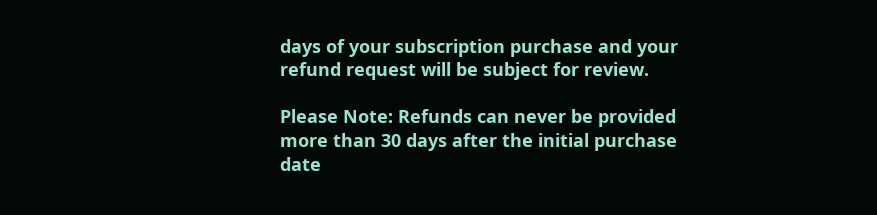days of your subscription purchase and your refund request will be subject for review.

Please Note: Refunds can never be provided more than 30 days after the initial purchase date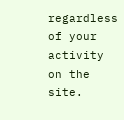regardless of your activity on the site.